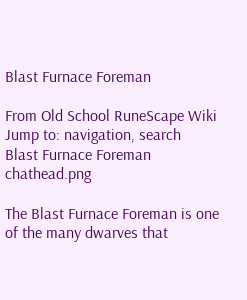Blast Furnace Foreman

From Old School RuneScape Wiki
Jump to: navigation, search
Blast Furnace Foreman chathead.png

The Blast Furnace Foreman is one of the many dwarves that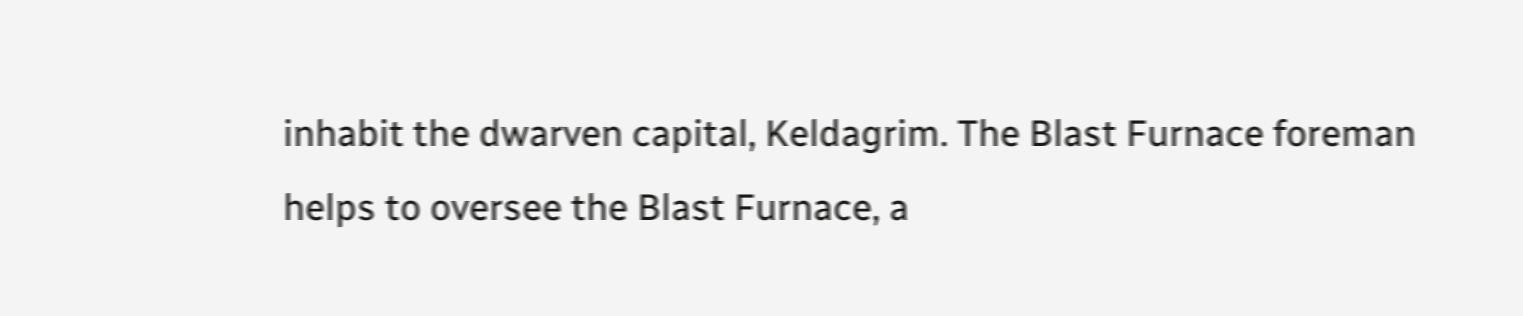inhabit the dwarven capital, Keldagrim. The Blast Furnace foreman helps to oversee the Blast Furnace, a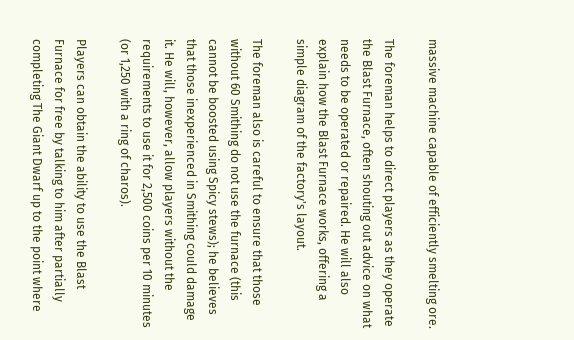massive machine capable of efficiently smelting ore.

The foreman helps to direct players as they operate the Blast Furnace, often shouting out advice on what needs to be operated or repaired. He will also explain how the Blast Furnace works, offering a simple diagram of the factory's layout.

The foreman also is careful to ensure that those without 60 Smithing do not use the furnace (this cannot be boosted using Spicy stews); he believes that those inexperienced in Smithing could damage it. He will, however, allow players without the requirements to use it for 2,500 coins per 10 minutes (or 1,250 with a ring of charos).

Players can obtain the ability to use the Blast Furnace for free by talking to him after partially completing The Giant Dwarf up to the point where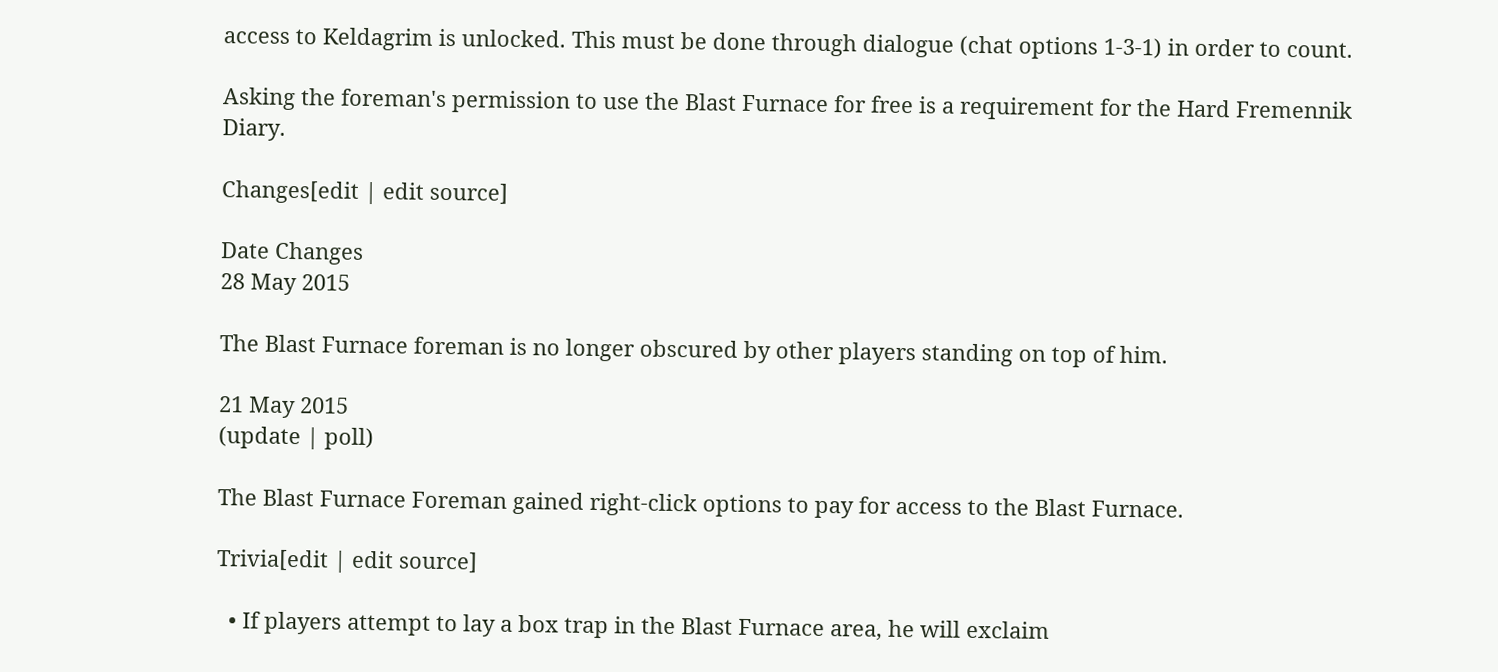access to Keldagrim is unlocked. This must be done through dialogue (chat options 1-3-1) in order to count.

Asking the foreman's permission to use the Blast Furnace for free is a requirement for the Hard Fremennik Diary.

Changes[edit | edit source]

Date Changes
28 May 2015

The Blast Furnace foreman is no longer obscured by other players standing on top of him.

21 May 2015
(update | poll)

The Blast Furnace Foreman gained right-click options to pay for access to the Blast Furnace.

Trivia[edit | edit source]

  • If players attempt to lay a box trap in the Blast Furnace area, he will exclaim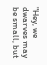"Hey, we dwarves may be small, but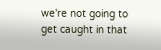we're not going to get caught in that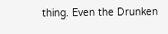thing. Even the Drunken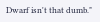Dwarf isn't that dumb."